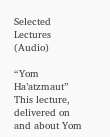Selected Lectures (Audio)

“Yom Ha’atzmaut”
This lecture, delivered on and about Yom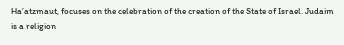Ha’atzmaut, focuses on the celebration of the creation of the State of Israel. Judaim is a religion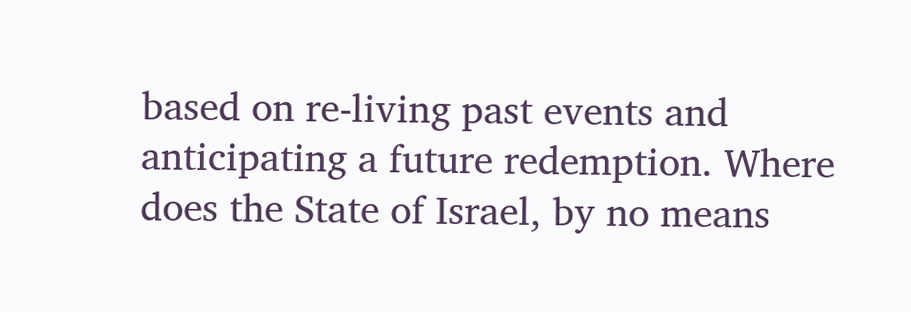based on re-living past events and anticipating a future redemption. Where does the State of Israel, by no means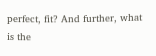perfect, fit? And further, what is the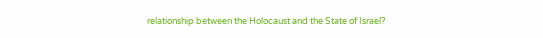relationship between the Holocaust and the State of Israel?